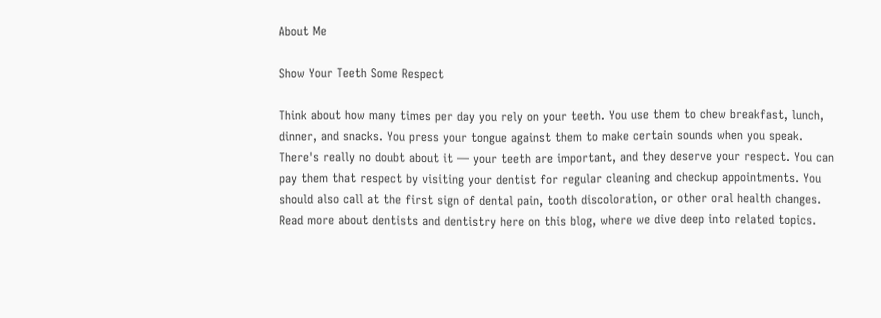About Me

Show Your Teeth Some Respect

Think about how many times per day you rely on your teeth. You use them to chew breakfast, lunch, dinner, and snacks. You press your tongue against them to make certain sounds when you speak. There's really no doubt about it — your teeth are important, and they deserve your respect. You can pay them that respect by visiting your dentist for regular cleaning and checkup appointments. You should also call at the first sign of dental pain, tooth discoloration, or other oral health changes. Read more about dentists and dentistry here on this blog, where we dive deep into related topics.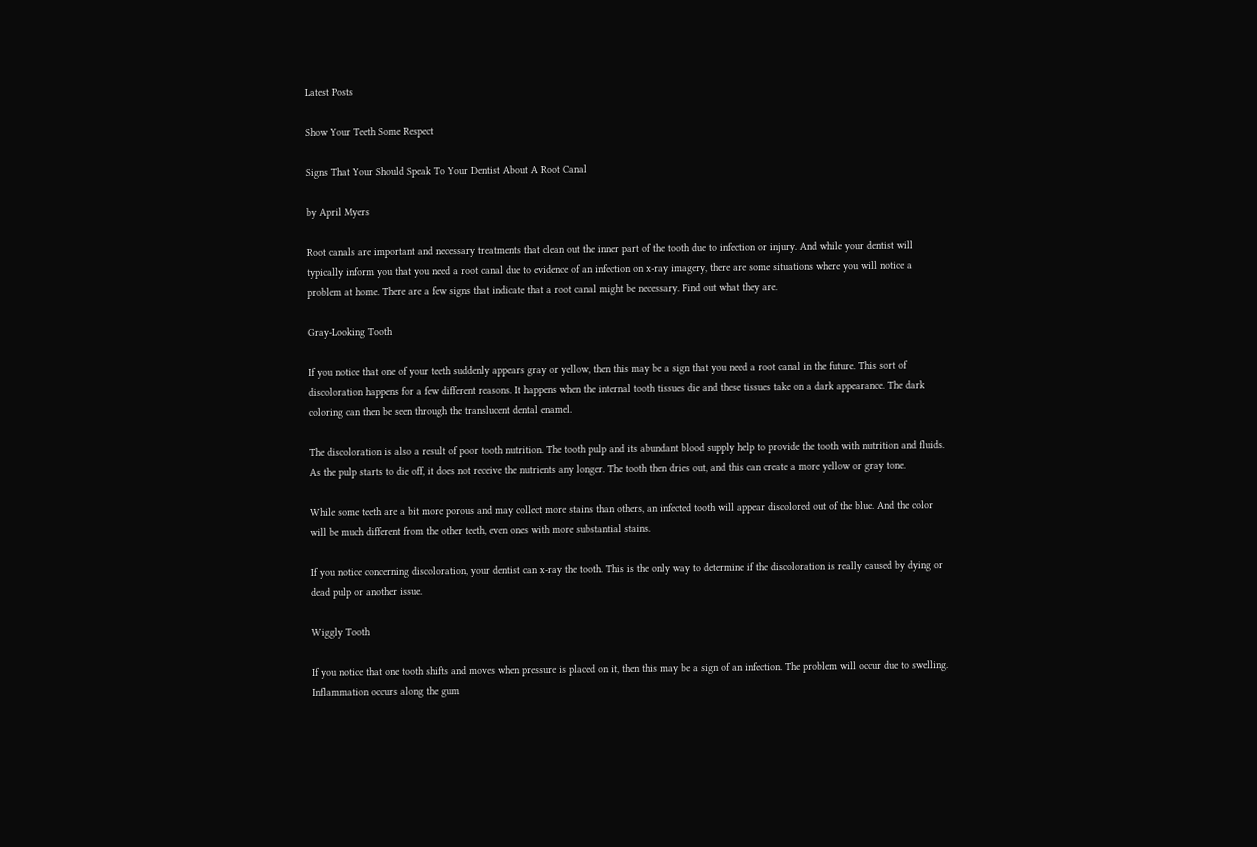Latest Posts

Show Your Teeth Some Respect

Signs That Your Should Speak To Your Dentist About A Root Canal

by April Myers

Root canals are important and necessary treatments that clean out the inner part of the tooth due to infection or injury. And while your dentist will typically inform you that you need a root canal due to evidence of an infection on x-ray imagery, there are some situations where you will notice a problem at home. There are a few signs that indicate that a root canal might be necessary. Find out what they are.

Gray-Looking Tooth

If you notice that one of your teeth suddenly appears gray or yellow, then this may be a sign that you need a root canal in the future. This sort of discoloration happens for a few different reasons. It happens when the internal tooth tissues die and these tissues take on a dark appearance. The dark coloring can then be seen through the translucent dental enamel.

The discoloration is also a result of poor tooth nutrition. The tooth pulp and its abundant blood supply help to provide the tooth with nutrition and fluids. As the pulp starts to die off, it does not receive the nutrients any longer. The tooth then dries out, and this can create a more yellow or gray tone.

While some teeth are a bit more porous and may collect more stains than others, an infected tooth will appear discolored out of the blue. And the color will be much different from the other teeth, even ones with more substantial stains.

If you notice concerning discoloration, your dentist can x-ray the tooth. This is the only way to determine if the discoloration is really caused by dying or dead pulp or another issue.

Wiggly Tooth

If you notice that one tooth shifts and moves when pressure is placed on it, then this may be a sign of an infection. The problem will occur due to swelling. Inflammation occurs along the gum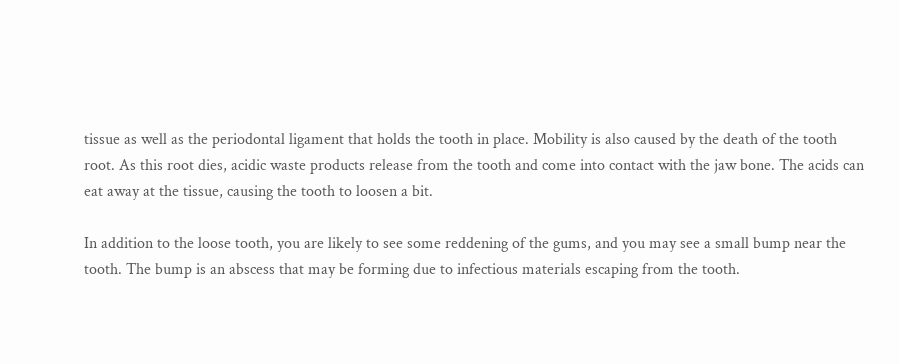tissue as well as the periodontal ligament that holds the tooth in place. Mobility is also caused by the death of the tooth root. As this root dies, acidic waste products release from the tooth and come into contact with the jaw bone. The acids can eat away at the tissue, causing the tooth to loosen a bit.

In addition to the loose tooth, you are likely to see some reddening of the gums, and you may see a small bump near the tooth. The bump is an abscess that may be forming due to infectious materials escaping from the tooth.